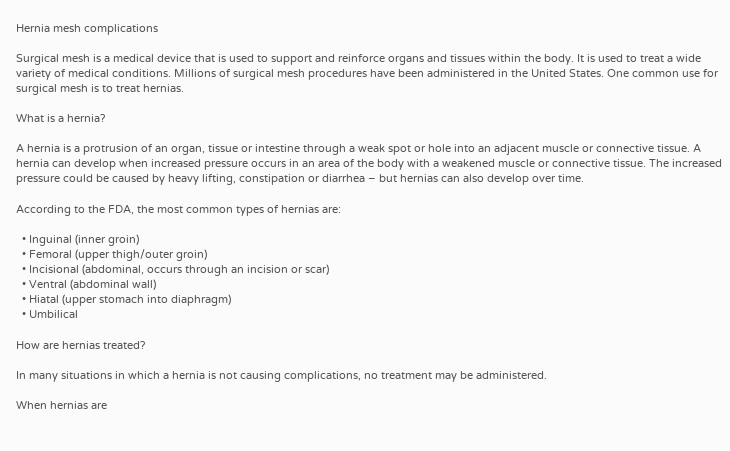Hernia mesh complications

Surgical mesh is a medical device that is used to support and reinforce organs and tissues within the body. It is used to treat a wide variety of medical conditions. Millions of surgical mesh procedures have been administered in the United States. One common use for surgical mesh is to treat hernias.

What is a hernia?

A hernia is a protrusion of an organ, tissue or intestine through a weak spot or hole into an adjacent muscle or connective tissue. A hernia can develop when increased pressure occurs in an area of the body with a weakened muscle or connective tissue. The increased pressure could be caused by heavy lifting, constipation or diarrhea – but hernias can also develop over time.

According to the FDA, the most common types of hernias are:

  • Inguinal (inner groin)
  • Femoral (upper thigh/outer groin)
  • Incisional (abdominal, occurs through an incision or scar)
  • Ventral (abdominal wall)
  • Hiatal (upper stomach into diaphragm)
  • Umbilical

How are hernias treated?

In many situations in which a hernia is not causing complications, no treatment may be administered.

When hernias are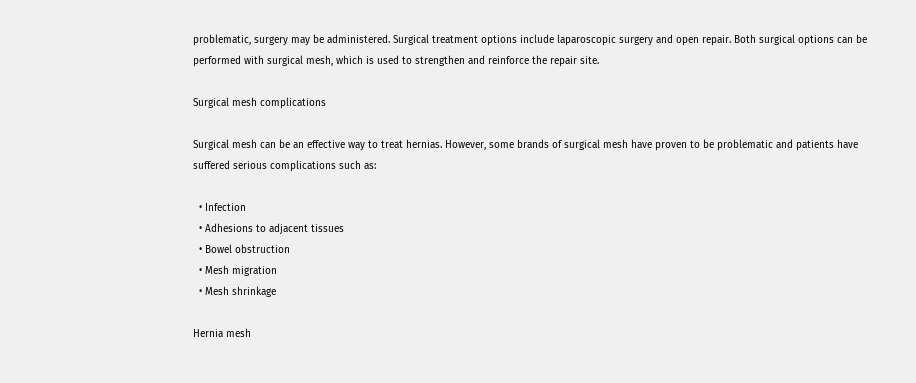problematic, surgery may be administered. Surgical treatment options include laparoscopic surgery and open repair. Both surgical options can be performed with surgical mesh, which is used to strengthen and reinforce the repair site.

Surgical mesh complications

Surgical mesh can be an effective way to treat hernias. However, some brands of surgical mesh have proven to be problematic and patients have suffered serious complications such as:

  • Infection
  • Adhesions to adjacent tissues
  • Bowel obstruction
  • Mesh migration
  • Mesh shrinkage

Hernia mesh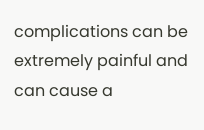complications can be extremely painful and can cause a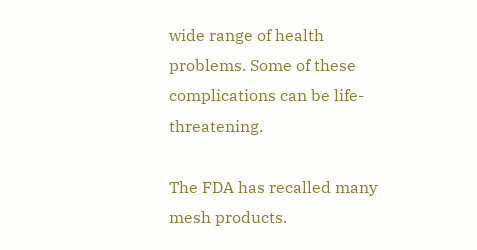wide range of health problems. Some of these complications can be life-threatening.

The FDA has recalled many mesh products.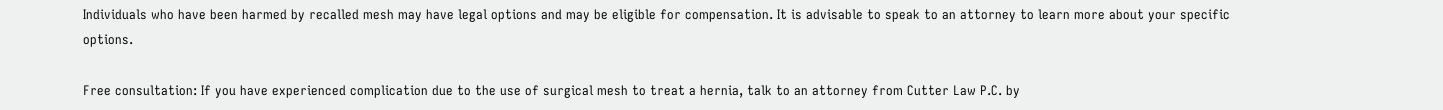Individuals who have been harmed by recalled mesh may have legal options and may be eligible for compensation. It is advisable to speak to an attorney to learn more about your specific options.

Free consultation: If you have experienced complication due to the use of surgical mesh to treat a hernia, talk to an attorney from Cutter Law P.C. by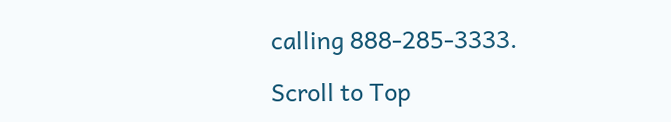calling 888-285-3333.

Scroll to Top